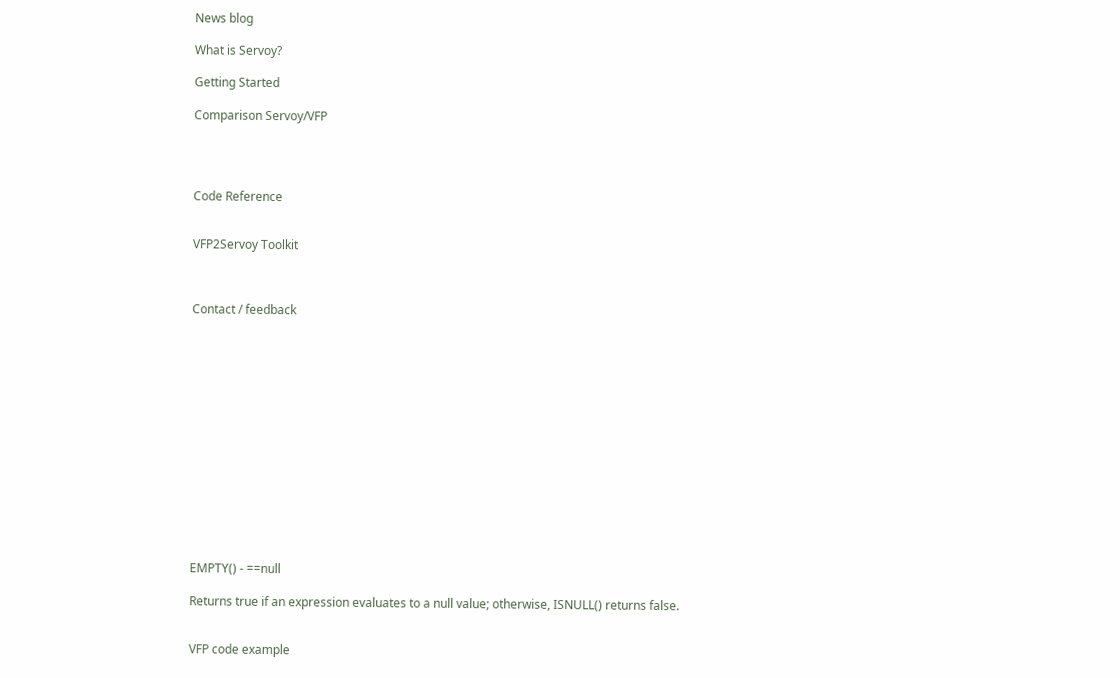News blog

What is Servoy?

Getting Started

Comparison Servoy/VFP




Code Reference


VFP2Servoy Toolkit



Contact / feedback















EMPTY() - ==null

Returns true if an expression evaluates to a null value; otherwise, ISNULL() returns false.


VFP code example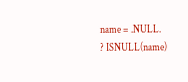name = .NULL.
? ISNULL(name)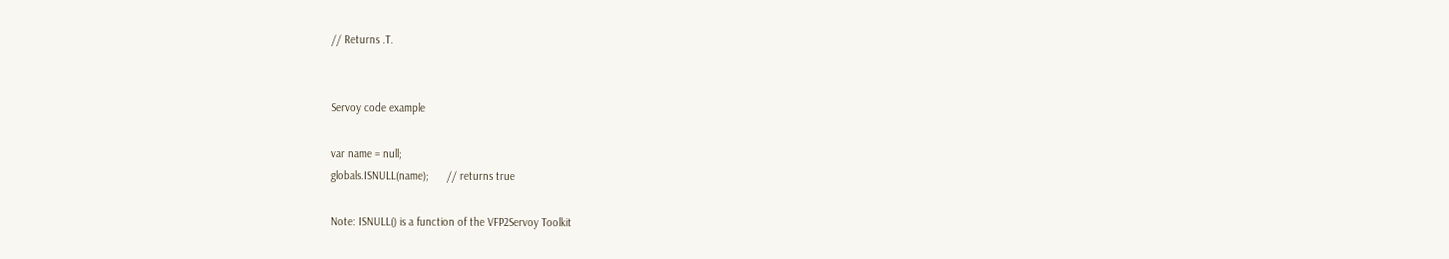// Returns .T.


Servoy code example

var name = null;
globals.ISNULL(name);      // returns true

Note: ISNULL() is a function of the VFP2Servoy Toolkit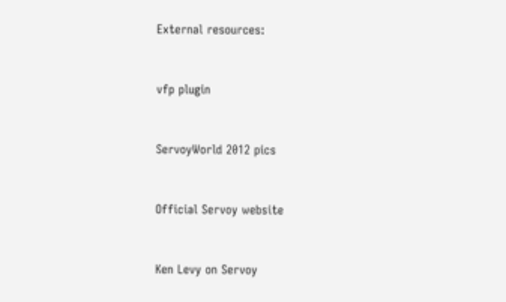External resources:


vfp plugin


ServoyWorld 2012 pics


Official Servoy website


Ken Levy on Servoy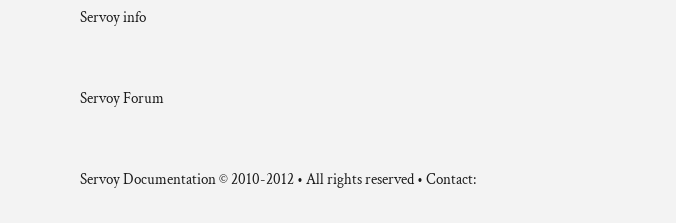Servoy info


Servoy Forum


Servoy Documentation © 2010-2012 • All rights reserved • Contact: